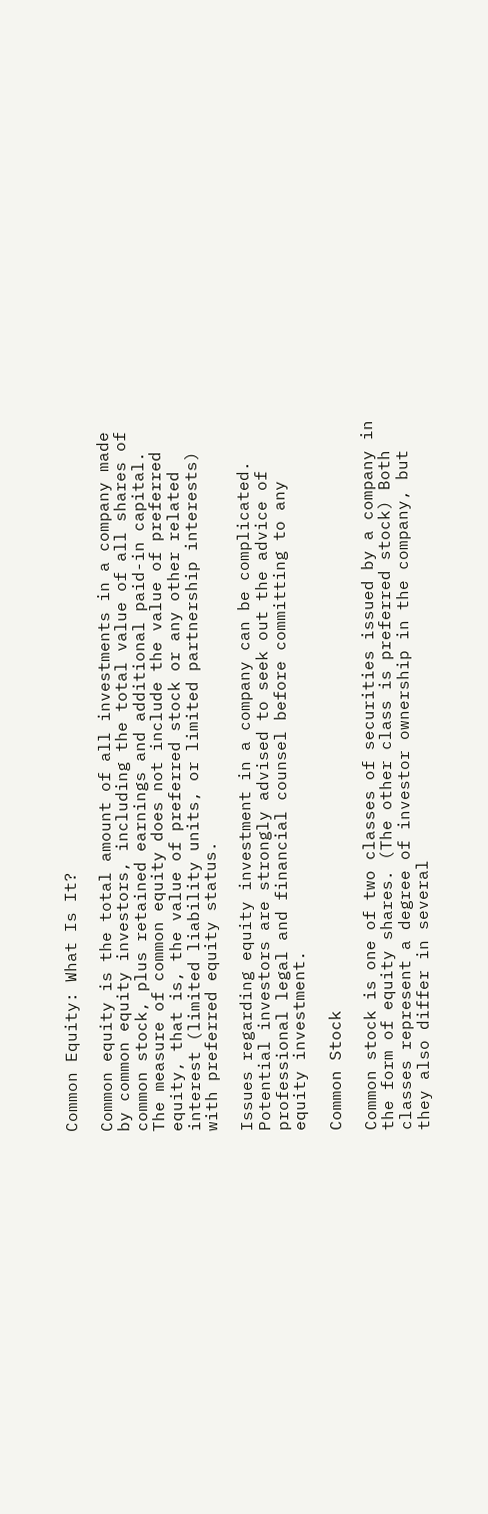Common Equity: What Is It?

Common equity is the total amount of all investments in a company made by common equity investors, including the total value of all shares of common stock, plus retained earnings and additional paid-in capital. The measure of common equity does not include the value of preferred equity, that is, the value of preferred stock or any other related interest (limited liability units, or limited partnership interests) with preferred equity status.

Issues regarding equity investment in a company can be complicated. Potential investors are strongly advised to seek out the advice of professional legal and financial counsel before committing to any equity investment.

Common Stock

Common stock is one of two classes of securities issued by a company in the form of equity shares. (The other class is preferred stock) Both classes represent a degree of investor ownership in the company, but they also differ in several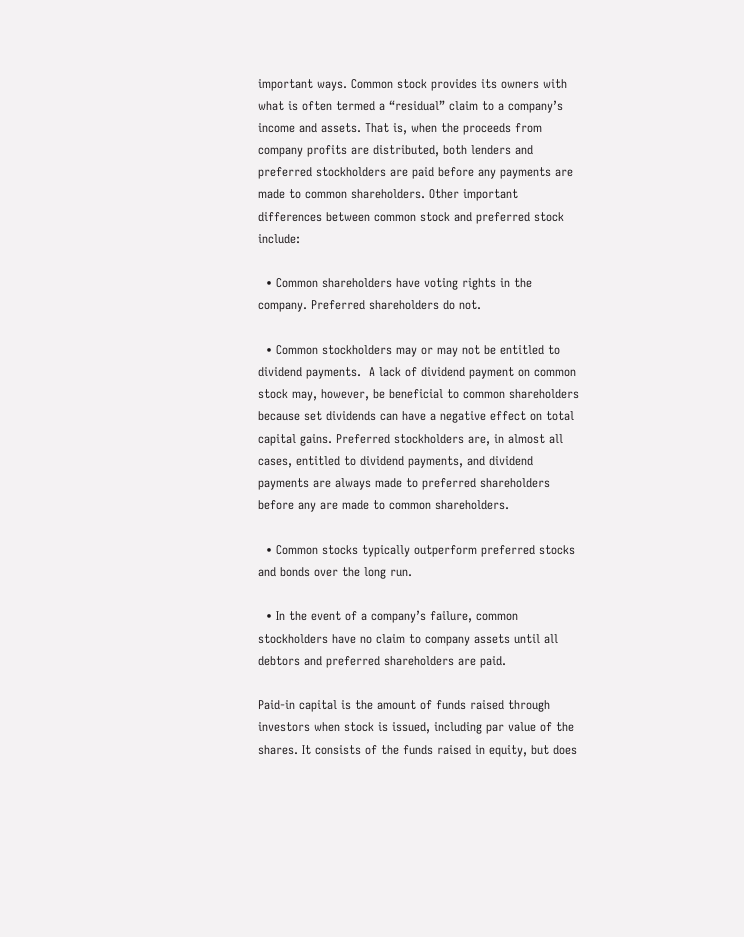important ways. Common stock provides its owners with what is often termed a “residual” claim to a company’s income and assets. That is, when the proceeds from company profits are distributed, both lenders and preferred stockholders are paid before any payments are made to common shareholders. Other important differences between common stock and preferred stock include:

  • Common shareholders have voting rights in the company. Preferred shareholders do not.

  • Common stockholders may or may not be entitled to dividend payments.  A lack of dividend payment on common stock may, however, be beneficial to common shareholders because set dividends can have a negative effect on total capital gains. Preferred stockholders are, in almost all cases, entitled to dividend payments, and dividend payments are always made to preferred shareholders before any are made to common shareholders.

  • Common stocks typically outperform preferred stocks and bonds over the long run.

  • In the event of a company’s failure, common stockholders have no claim to company assets until all debtors and preferred shareholders are paid.

Paid-in capital is the amount of funds raised through investors when stock is issued, including par value of the shares. It consists of the funds raised in equity, but does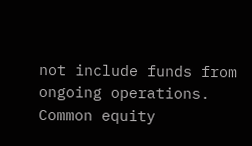not include funds from ongoing operations. Common equity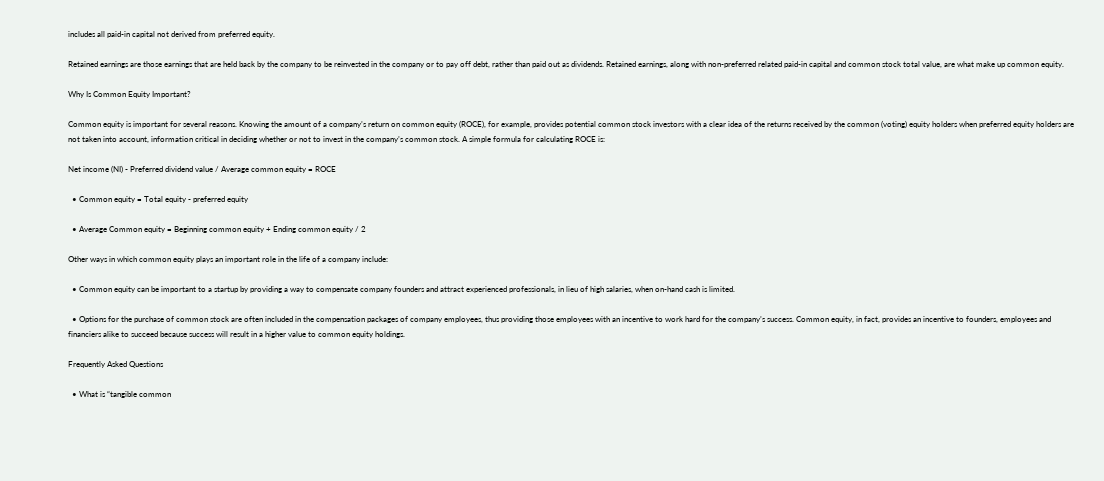includes all paid-in capital not derived from preferred equity.

Retained earnings are those earnings that are held back by the company to be reinvested in the company or to pay off debt, rather than paid out as dividends. Retained earnings, along with non-preferred related paid-in capital and common stock total value, are what make up common equity.

Why Is Common Equity Important?

Common equity is important for several reasons. Knowing the amount of a company’s return on common equity (ROCE), for example, provides potential common stock investors with a clear idea of the returns received by the common (voting) equity holders when preferred equity holders are not taken into account, information critical in deciding whether or not to invest in the company’s common stock. A simple formula for calculating ROCE is:

Net income (NI) - Preferred dividend value / Average common equity = ROCE

  • Common equity = Total equity - preferred equity

  • Average Common equity = Beginning common equity + Ending common equity / 2

Other ways in which common equity plays an important role in the life of a company include:

  • Common equity can be important to a startup by providing a way to compensate company founders and attract experienced professionals, in lieu of high salaries, when on-hand cash is limited.

  • Options for the purchase of common stock are often included in the compensation packages of company employees, thus providing those employees with an incentive to work hard for the company’s success. Common equity, in fact, provides an incentive to founders, employees and financiers alike to succeed because success will result in a higher value to common equity holdings.

Frequently Asked Questions

  • What is “tangible common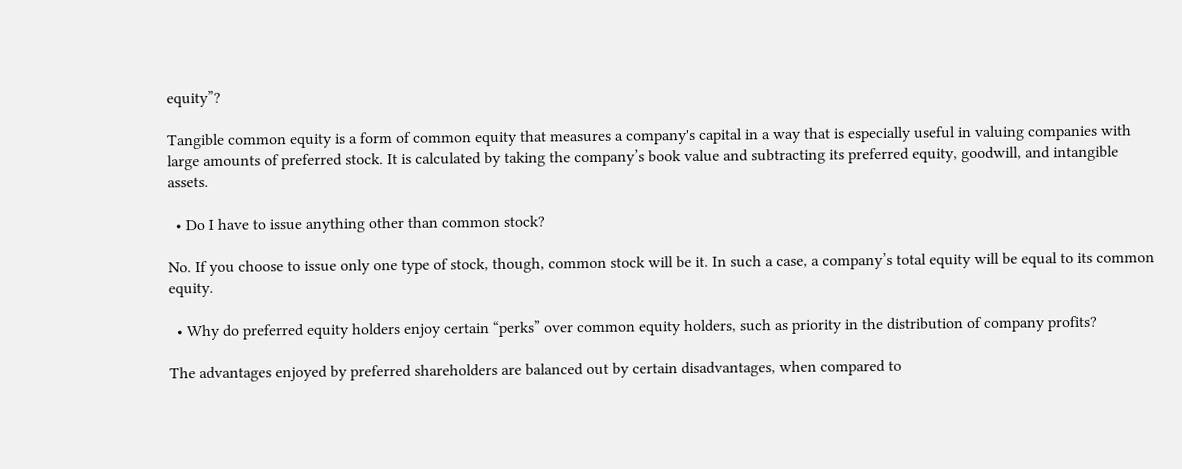equity”?

Tangible common equity is a form of common equity that measures a company's capital in a way that is especially useful in valuing companies with large amounts of preferred stock. It is calculated by taking the company’s book value and subtracting its preferred equity, goodwill, and intangible assets.

  • Do I have to issue anything other than common stock?

No. If you choose to issue only one type of stock, though, common stock will be it. In such a case, a company’s total equity will be equal to its common equity.

  • Why do preferred equity holders enjoy certain “perks” over common equity holders, such as priority in the distribution of company profits?

The advantages enjoyed by preferred shareholders are balanced out by certain disadvantages, when compared to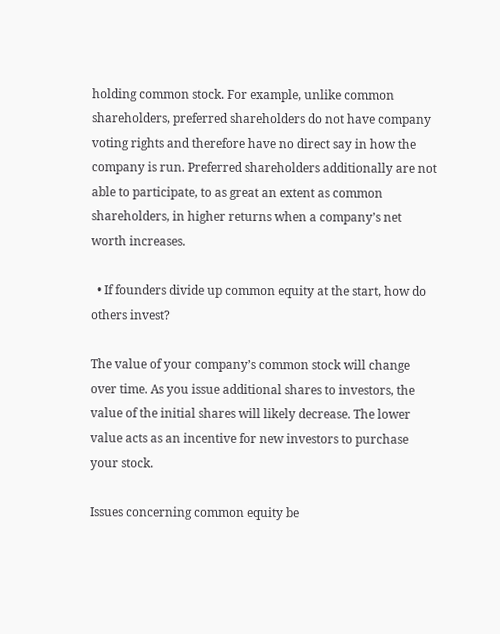holding common stock. For example, unlike common shareholders, preferred shareholders do not have company voting rights and therefore have no direct say in how the company is run. Preferred shareholders additionally are not able to participate, to as great an extent as common shareholders, in higher returns when a company’s net worth increases.

  • If founders divide up common equity at the start, how do others invest?

The value of your company’s common stock will change over time. As you issue additional shares to investors, the value of the initial shares will likely decrease. The lower value acts as an incentive for new investors to purchase your stock.

Issues concerning common equity be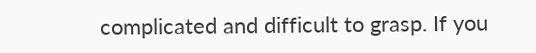complicated and difficult to grasp. If you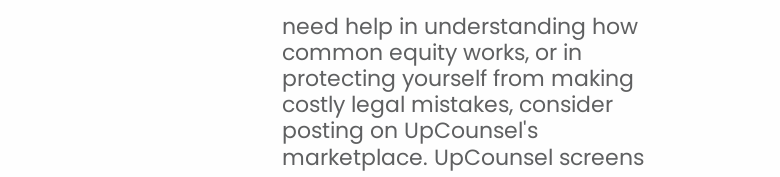need help in understanding how common equity works, or in protecting yourself from making costly legal mistakes, consider posting on UpCounsel's marketplace. UpCounsel screens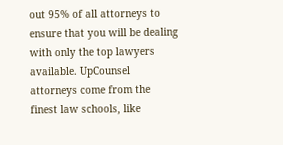out 95% of all attorneys to ensure that you will be dealing with only the top lawyers available. UpCounsel attorneys come from the finest law schools, like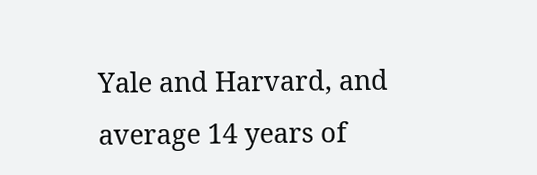Yale and Harvard, and average 14 years of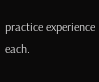practice experience each.